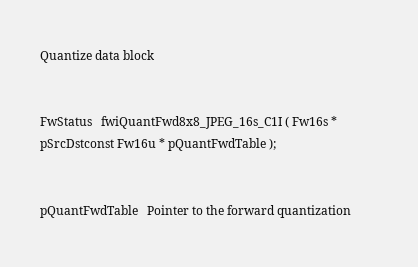Quantize data block


FwStatus   fwiQuantFwd8x8_JPEG_16s_C1I ( Fw16s * pSrcDstconst Fw16u * pQuantFwdTable );


pQuantFwdTable   Pointer to the forward quantization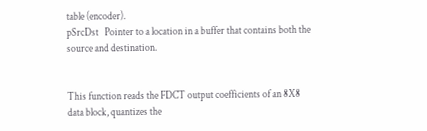table (encoder).
pSrcDst   Pointer to a location in a buffer that contains both the source and destination.


This function reads the FDCT output coefficients of an 8X8 data block, quantizes the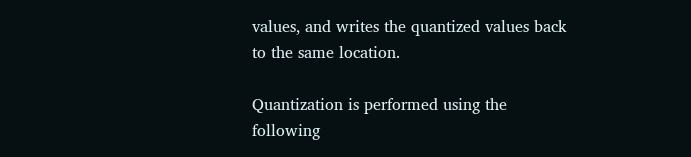values, and writes the quantized values back to the same location.

Quantization is performed using the following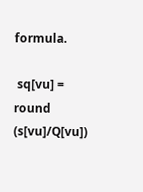formula.

 sq[vu] = round (s[vu]/Q[vu])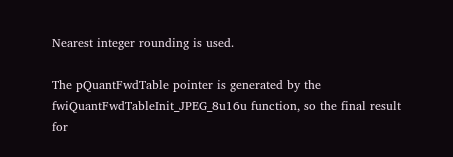Nearest integer rounding is used.

The pQuantFwdTable pointer is generated by the fwiQuantFwdTableInit_JPEG_8u16u function, so the final result for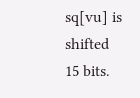sq[vu] is shifted 15 bits.